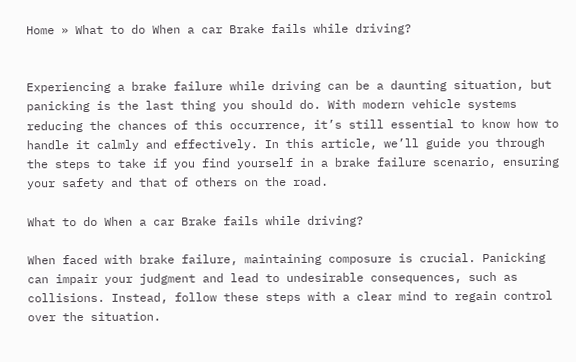Home » What to do When a car Brake fails while driving?


Experiencing a brake failure while driving can be a daunting situation, but panicking is the last thing you should do. With modern vehicle systems reducing the chances of this occurrence, it’s still essential to know how to handle it calmly and effectively. In this article, we’ll guide you through the steps to take if you find yourself in a brake failure scenario, ensuring your safety and that of others on the road.

What to do When a car Brake fails while driving?

When faced with brake failure, maintaining composure is crucial. Panicking can impair your judgment and lead to undesirable consequences, such as collisions. Instead, follow these steps with a clear mind to regain control over the situation.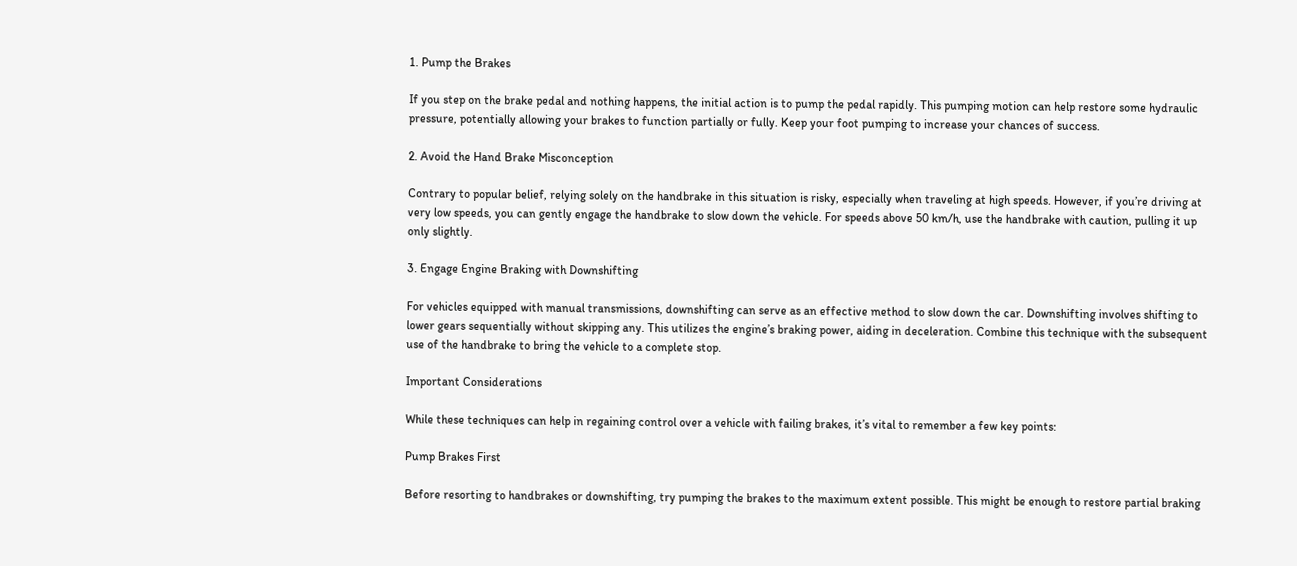1. Pump the Brakes

If you step on the brake pedal and nothing happens, the initial action is to pump the pedal rapidly. This pumping motion can help restore some hydraulic pressure, potentially allowing your brakes to function partially or fully. Keep your foot pumping to increase your chances of success.

2. Avoid the Hand Brake Misconception

Contrary to popular belief, relying solely on the handbrake in this situation is risky, especially when traveling at high speeds. However, if you’re driving at very low speeds, you can gently engage the handbrake to slow down the vehicle. For speeds above 50 km/h, use the handbrake with caution, pulling it up only slightly.

3. Engage Engine Braking with Downshifting

For vehicles equipped with manual transmissions, downshifting can serve as an effective method to slow down the car. Downshifting involves shifting to lower gears sequentially without skipping any. This utilizes the engine’s braking power, aiding in deceleration. Combine this technique with the subsequent use of the handbrake to bring the vehicle to a complete stop.

Important Considerations

While these techniques can help in regaining control over a vehicle with failing brakes, it’s vital to remember a few key points:

Pump Brakes First

Before resorting to handbrakes or downshifting, try pumping the brakes to the maximum extent possible. This might be enough to restore partial braking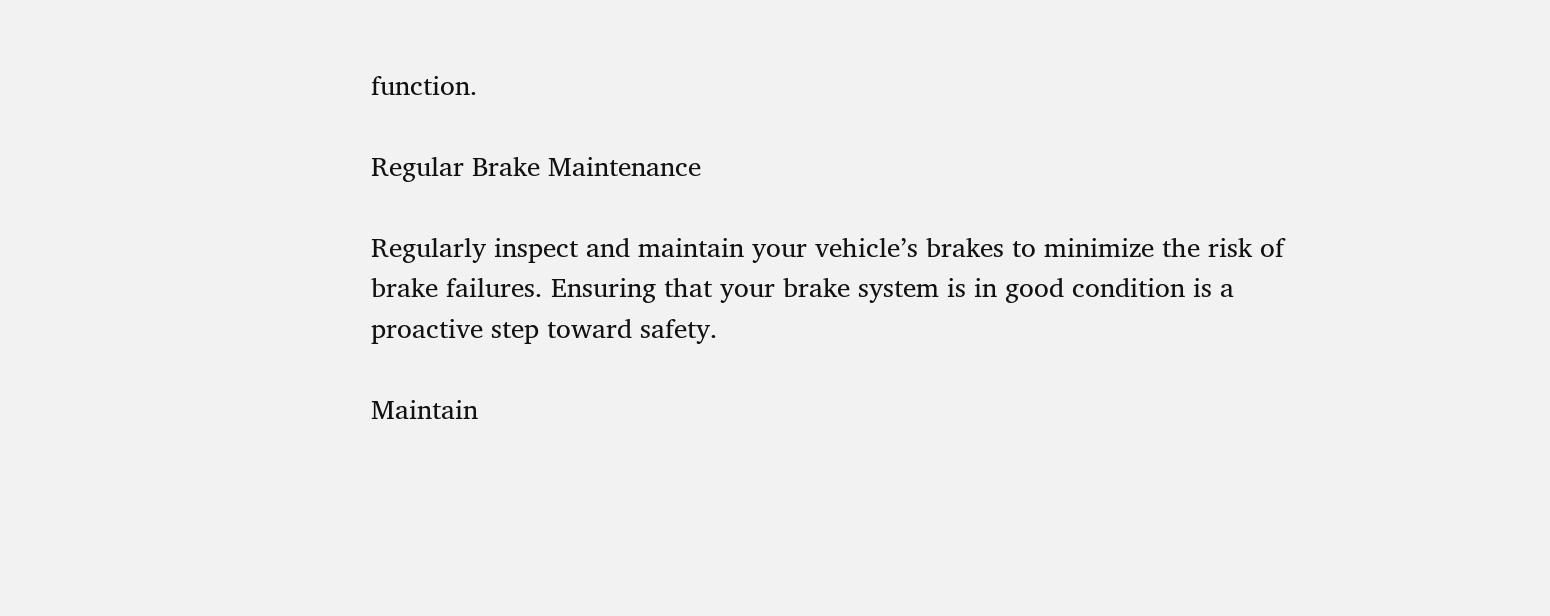function.

Regular Brake Maintenance

Regularly inspect and maintain your vehicle’s brakes to minimize the risk of brake failures. Ensuring that your brake system is in good condition is a proactive step toward safety.

Maintain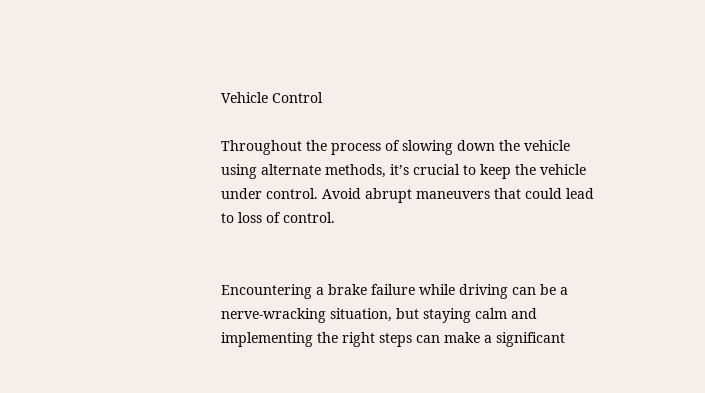Vehicle Control

Throughout the process of slowing down the vehicle using alternate methods, it’s crucial to keep the vehicle under control. Avoid abrupt maneuvers that could lead to loss of control.


Encountering a brake failure while driving can be a nerve-wracking situation, but staying calm and implementing the right steps can make a significant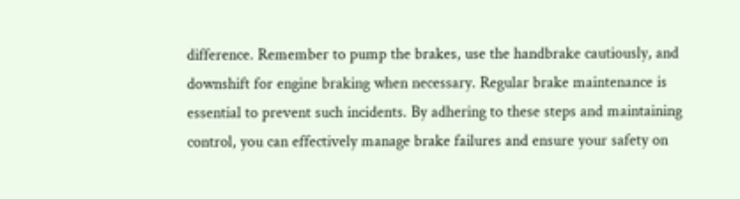difference. Remember to pump the brakes, use the handbrake cautiously, and downshift for engine braking when necessary. Regular brake maintenance is essential to prevent such incidents. By adhering to these steps and maintaining control, you can effectively manage brake failures and ensure your safety on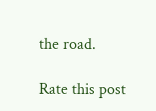the road.

Rate this post